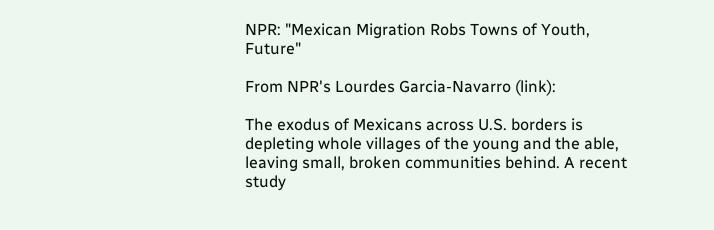NPR: "Mexican Migration Robs Towns of Youth, Future"

From NPR's Lourdes Garcia-Navarro (link):

The exodus of Mexicans across U.S. borders is depleting whole villages of the young and the able, leaving small, broken communities behind. A recent study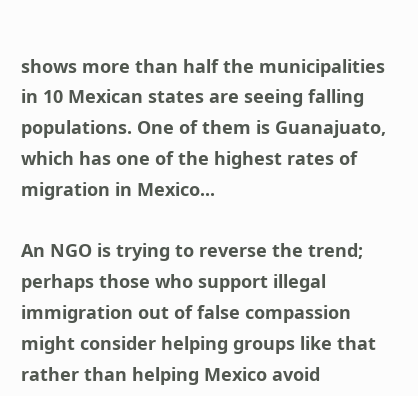shows more than half the municipalities in 10 Mexican states are seeing falling populations. One of them is Guanajuato, which has one of the highest rates of migration in Mexico...

An NGO is trying to reverse the trend; perhaps those who support illegal immigration out of false compassion might consider helping groups like that rather than helping Mexico avoid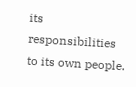its responsibilities to its own people.